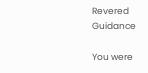Revered Guidance

You were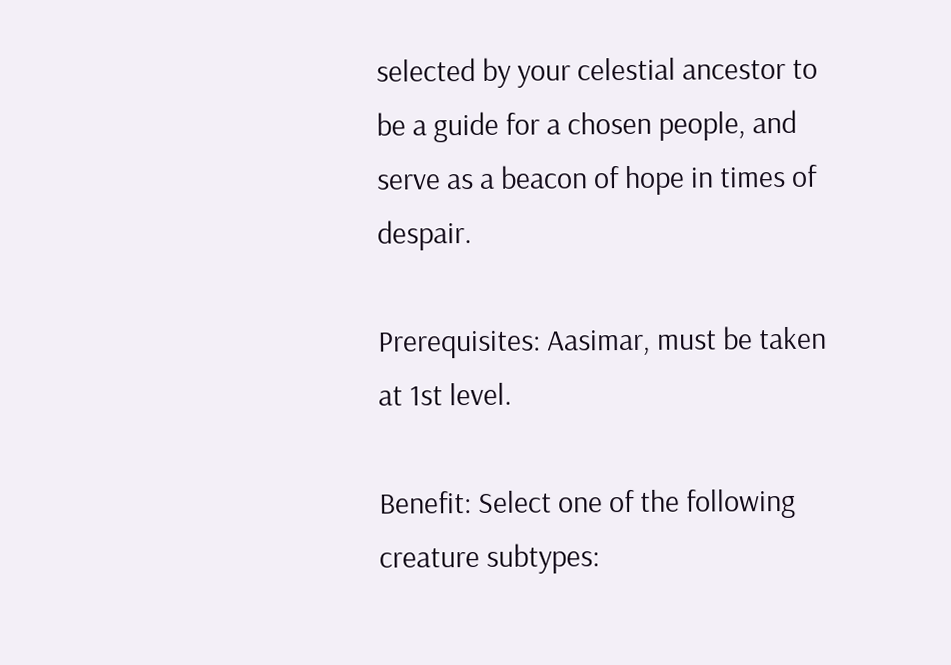selected by your celestial ancestor to be a guide for a chosen people, and serve as a beacon of hope in times of despair.

Prerequisites: Aasimar, must be taken at 1st level.

Benefit: Select one of the following creature subtypes: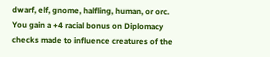dwarf, elf, gnome, halfling, human, or orc. You gain a +4 racial bonus on Diplomacy checks made to influence creatures of the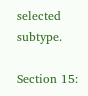selected subtype.

Section 15: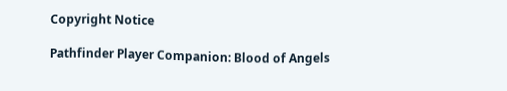Copyright Notice

Pathfinder Player Companion: Blood of Angels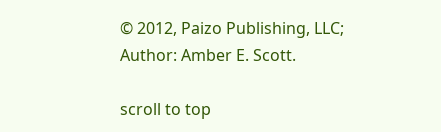© 2012, Paizo Publishing, LLC; Author: Amber E. Scott.

scroll to top